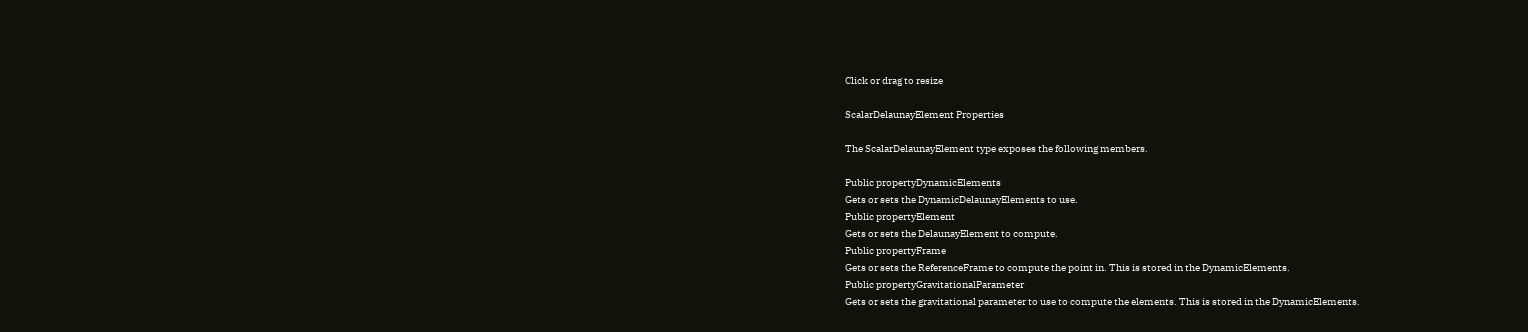Click or drag to resize

ScalarDelaunayElement Properties

The ScalarDelaunayElement type exposes the following members.

Public propertyDynamicElements
Gets or sets the DynamicDelaunayElements to use.
Public propertyElement
Gets or sets the DelaunayElement to compute.
Public propertyFrame
Gets or sets the ReferenceFrame to compute the point in. This is stored in the DynamicElements.
Public propertyGravitationalParameter
Gets or sets the gravitational parameter to use to compute the elements. This is stored in the DynamicElements.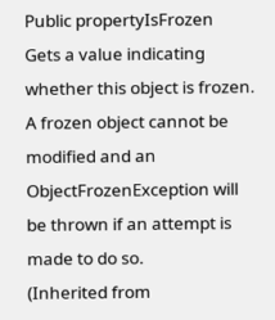Public propertyIsFrozen
Gets a value indicating whether this object is frozen. A frozen object cannot be modified and an ObjectFrozenException will be thrown if an attempt is made to do so.
(Inherited from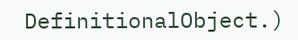DefinitionalObject.)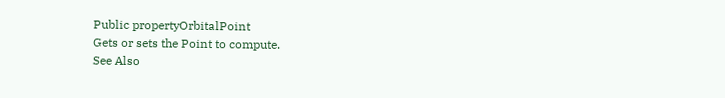Public propertyOrbitalPoint
Gets or sets the Point to compute.
See Also